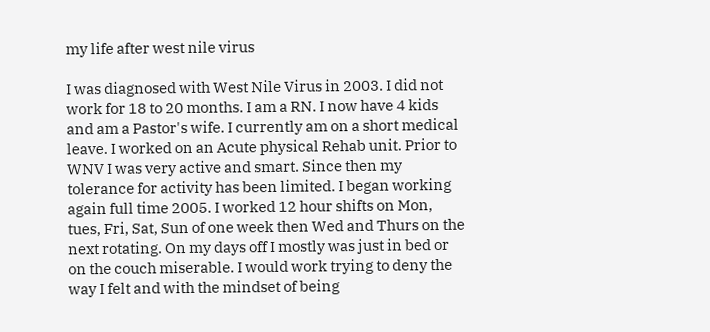my life after west nile virus

I was diagnosed with West Nile Virus in 2003. I did not work for 18 to 20 months. I am a RN. I now have 4 kids and am a Pastor's wife. I currently am on a short medical leave. I worked on an Acute physical Rehab unit. Prior to WNV I was very active and smart. Since then my tolerance for activity has been limited. I began working again full time 2005. I worked 12 hour shifts on Mon, tues, Fri, Sat, Sun of one week then Wed and Thurs on the next rotating. On my days off I mostly was just in bed or on the couch miserable. I would work trying to deny the way I felt and with the mindset of being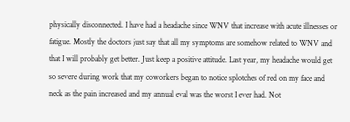physically disconnected. I have had a headache since WNV that increase with acute illnesses or fatigue. Mostly the doctors just say that all my symptoms are somehow related to WNV and that I will probably get better. Just keep a positive attitude. Last year, my headache would get so severe during work that my coworkers began to notice splotches of red on my face and neck as the pain increased and my annual eval was the worst I ever had. Not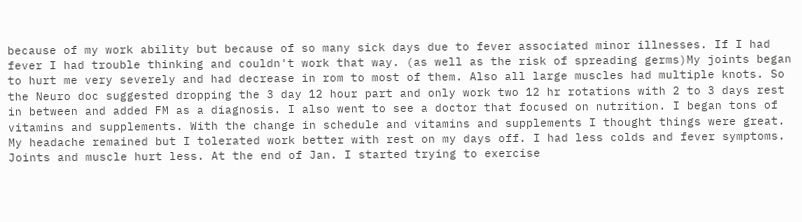because of my work ability but because of so many sick days due to fever associated minor illnesses. If I had fever I had trouble thinking and couldn't work that way. (as well as the risk of spreading germs)My joints began to hurt me very severely and had decrease in rom to most of them. Also all large muscles had multiple knots. So the Neuro doc suggested dropping the 3 day 12 hour part and only work two 12 hr rotations with 2 to 3 days rest in between and added FM as a diagnosis. I also went to see a doctor that focused on nutrition. I began tons of vitamins and supplements. With the change in schedule and vitamins and supplements I thought things were great. My headache remained but I tolerated work better with rest on my days off. I had less colds and fever symptoms. Joints and muscle hurt less. At the end of Jan. I started trying to exercise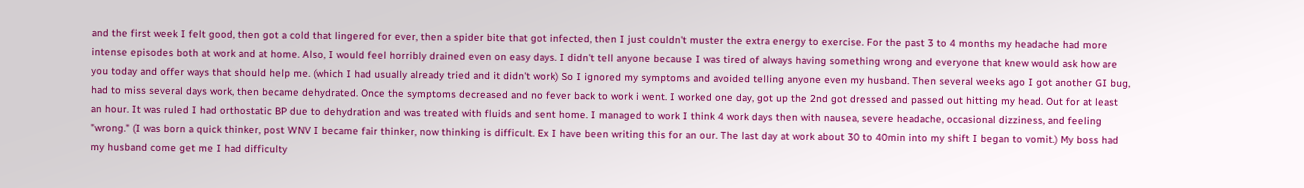and the first week I felt good, then got a cold that lingered for ever, then a spider bite that got infected, then I just couldn't muster the extra energy to exercise. For the past 3 to 4 months my headache had more intense episodes both at work and at home. Also, I would feel horribly drained even on easy days. I didn't tell anyone because I was tired of always having something wrong and everyone that knew would ask how are you today and offer ways that should help me. (which I had usually already tried and it didn't work) So I ignored my symptoms and avoided telling anyone even my husband. Then several weeks ago I got another GI bug, had to miss several days work, then became dehydrated. Once the symptoms decreased and no fever back to work i went. I worked one day, got up the 2nd got dressed and passed out hitting my head. Out for at least an hour. It was ruled I had orthostatic BP due to dehydration and was treated with fluids and sent home. I managed to work I think 4 work days then with nausea, severe headache, occasional dizziness, and feeling "wrong." (I was born a quick thinker, post WNV I became fair thinker, now thinking is difficult. Ex I have been writing this for an our. The last day at work about 30 to 40min into my shift I began to vomit.) My boss had my husband come get me I had difficulty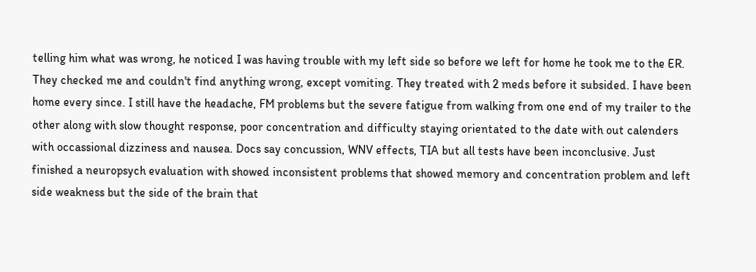telling him what was wrong, he noticed I was having trouble with my left side so before we left for home he took me to the ER. They checked me and couldn't find anything wrong, except vomiting. They treated with 2 meds before it subsided. I have been home every since. I still have the headache, FM problems but the severe fatigue from walking from one end of my trailer to the other along with slow thought response, poor concentration and difficulty staying orientated to the date with out calenders with occassional dizziness and nausea. Docs say concussion, WNV effects, TIA but all tests have been inconclusive. Just finished a neuropsych evaluation with showed inconsistent problems that showed memory and concentration problem and left side weakness but the side of the brain that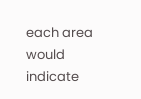each area would indicate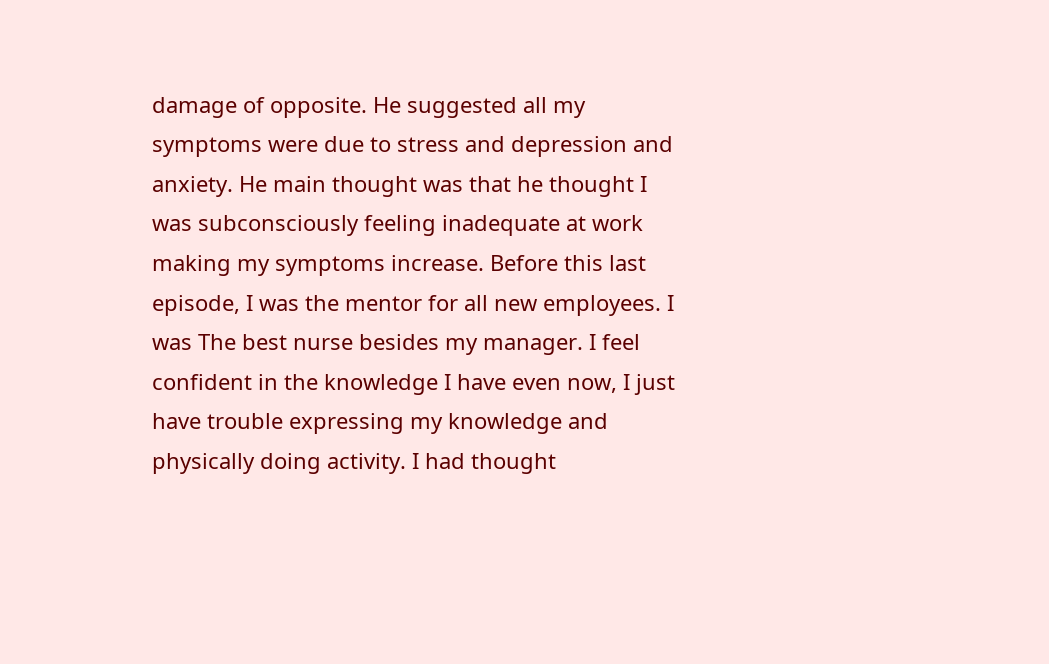damage of opposite. He suggested all my symptoms were due to stress and depression and anxiety. He main thought was that he thought I was subconsciously feeling inadequate at work making my symptoms increase. Before this last episode, I was the mentor for all new employees. I was The best nurse besides my manager. I feel confident in the knowledge I have even now, I just have trouble expressing my knowledge and physically doing activity. I had thought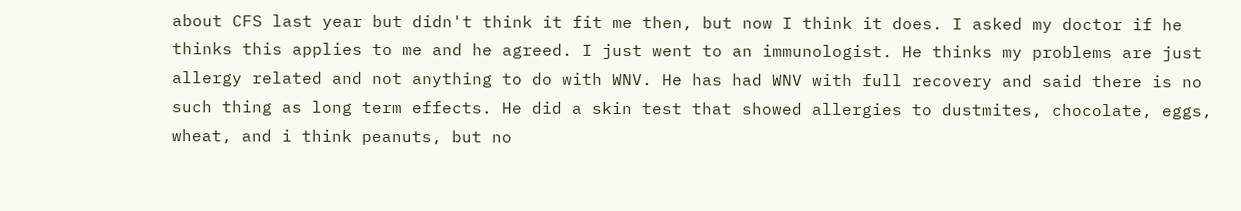about CFS last year but didn't think it fit me then, but now I think it does. I asked my doctor if he thinks this applies to me and he agreed. I just went to an immunologist. He thinks my problems are just allergy related and not anything to do with WNV. He has had WNV with full recovery and said there is no such thing as long term effects. He did a skin test that showed allergies to dustmites, chocolate, eggs, wheat, and i think peanuts, but no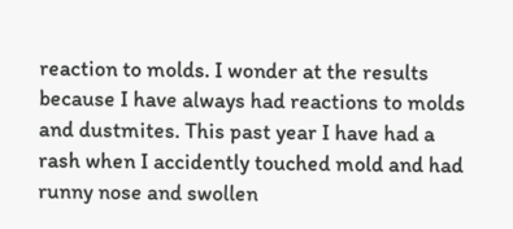reaction to molds. I wonder at the results because I have always had reactions to molds and dustmites. This past year I have had a rash when I accidently touched mold and had runny nose and swollen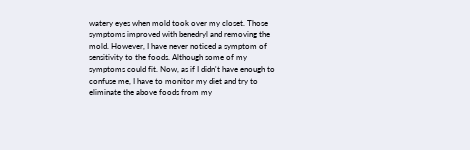watery eyes when mold took over my closet. Those symptoms improved with benedryl and removing the mold. However, I have never noticed a symptom of sensitivity to the foods. Although some of my symptoms could fit. Now, as if I didn't have enough to confuse me, I have to monitor my diet and try to eliminate the above foods from my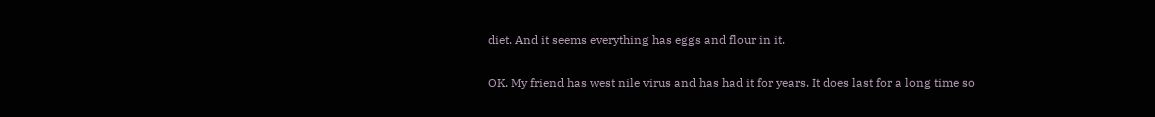diet. And it seems everything has eggs and flour in it.


OK. My friend has west nile virus and has had it for years. It does last for a long time so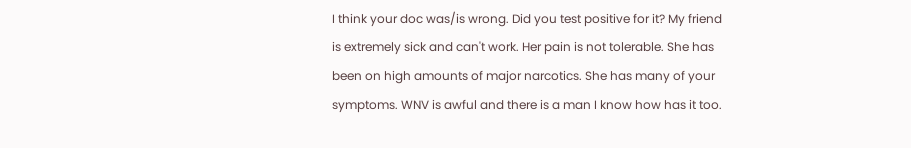I think your doc was/is wrong. Did you test positive for it? My friend is extremely sick and can't work. Her pain is not tolerable. She has been on high amounts of major narcotics. She has many of your symptoms. WNV is awful and there is a man I know how has it too.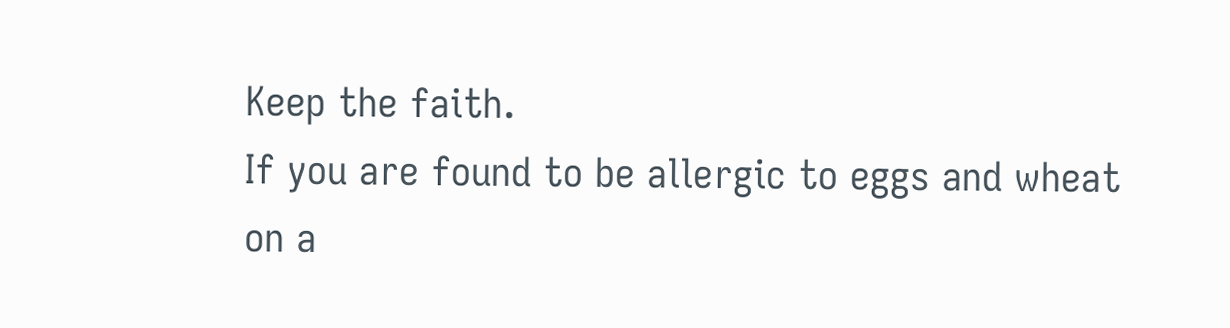Keep the faith.
If you are found to be allergic to eggs and wheat on a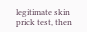legitimate skin prick test, then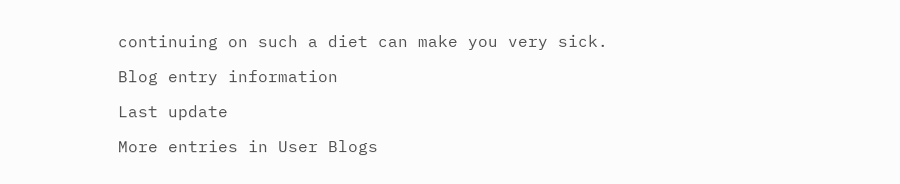continuing on such a diet can make you very sick.

Blog entry information

Last update

More entries in User Blogs